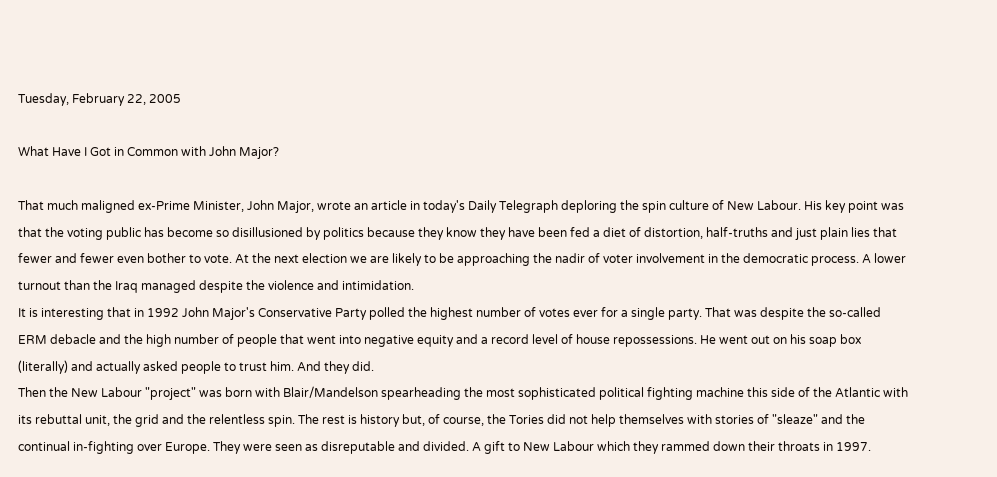Tuesday, February 22, 2005

What Have I Got in Common with John Major?

That much maligned ex-Prime Minister, John Major, wrote an article in today's Daily Telegraph deploring the spin culture of New Labour. His key point was that the voting public has become so disillusioned by politics because they know they have been fed a diet of distortion, half-truths and just plain lies that fewer and fewer even bother to vote. At the next election we are likely to be approaching the nadir of voter involvement in the democratic process. A lower turnout than the Iraq managed despite the violence and intimidation.
It is interesting that in 1992 John Major's Conservative Party polled the highest number of votes ever for a single party. That was despite the so-called ERM debacle and the high number of people that went into negative equity and a record level of house repossessions. He went out on his soap box (literally) and actually asked people to trust him. And they did.
Then the New Labour "project" was born with Blair/Mandelson spearheading the most sophisticated political fighting machine this side of the Atlantic with its rebuttal unit, the grid and the relentless spin. The rest is history but, of course, the Tories did not help themselves with stories of "sleaze" and the continual in-fighting over Europe. They were seen as disreputable and divided. A gift to New Labour which they rammed down their throats in 1997.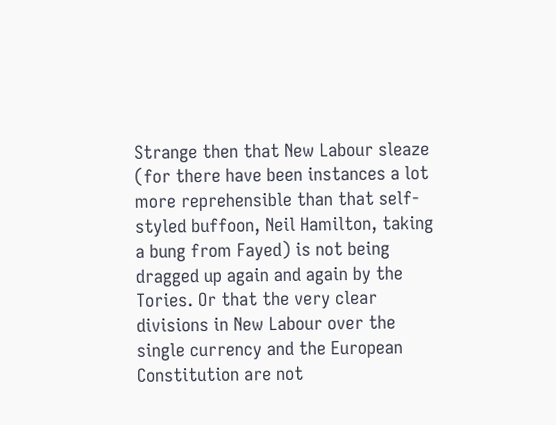Strange then that New Labour sleaze (for there have been instances a lot more reprehensible than that self-styled buffoon, Neil Hamilton, taking a bung from Fayed) is not being dragged up again and again by the Tories. Or that the very clear divisions in New Labour over the single currency and the European Constitution are not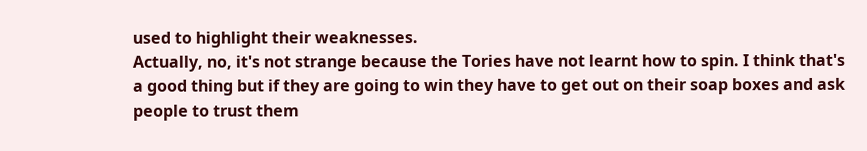used to highlight their weaknesses.
Actually, no, it's not strange because the Tories have not learnt how to spin. I think that's a good thing but if they are going to win they have to get out on their soap boxes and ask people to trust them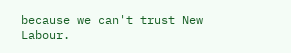because we can't trust New Labour.